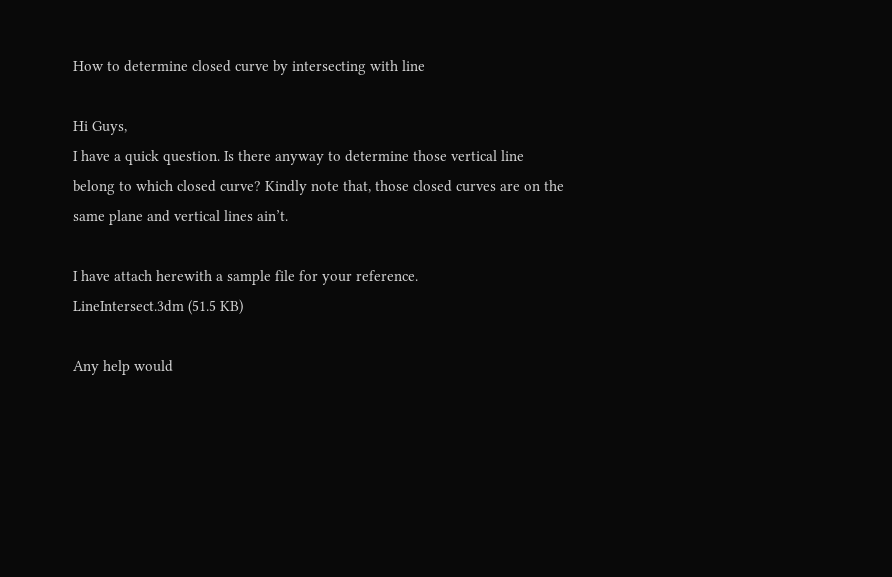How to determine closed curve by intersecting with line

Hi Guys,
I have a quick question. Is there anyway to determine those vertical line belong to which closed curve? Kindly note that, those closed curves are on the same plane and vertical lines ain’t.

I have attach herewith a sample file for your reference.
LineIntersect.3dm (51.5 KB)

Any help would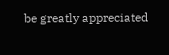be greatly appreciated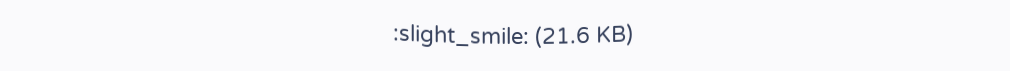:slight_smile: (21.6 KB)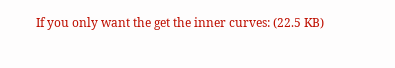If you only want the get the inner curves: (22.5 KB)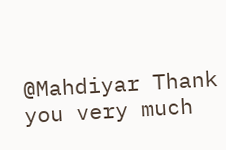@Mahdiyar Thank you very much